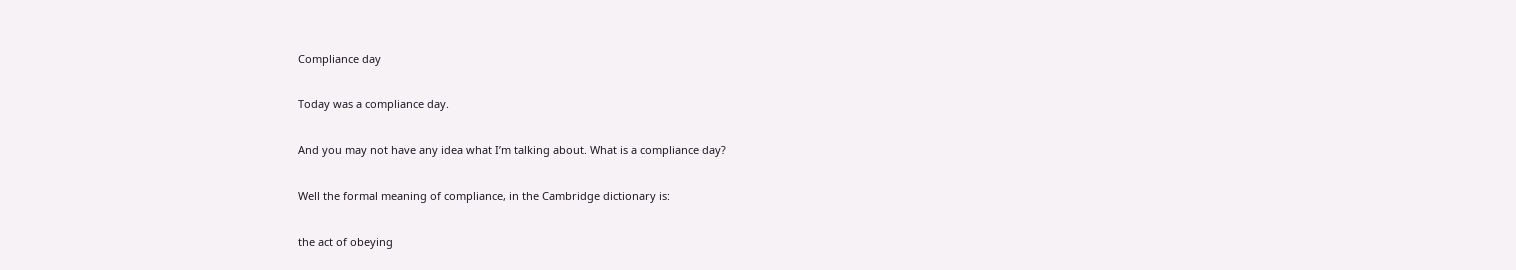Compliance day

Today was a compliance day.

And you may not have any idea what I’m talking about. What is a compliance day?

Well the formal meaning of compliance, in the Cambridge dictionary is:

the act of obeying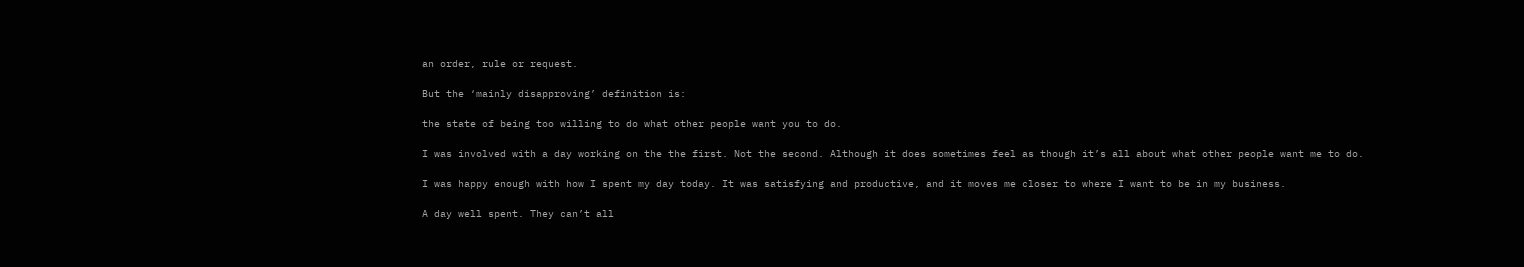an order, rule or request.

But the ‘mainly disapproving’ definition is:

the state of being too willing to do what other people want you to do.

I was involved with a day working on the the first. Not the second. Although it does sometimes feel as though it’s all about what other people want me to do.

I was happy enough with how I spent my day today. It was satisfying and productive, and it moves me closer to where I want to be in my business.

A day well spent. They can’t all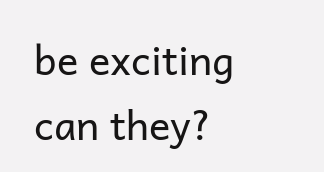be exciting can they?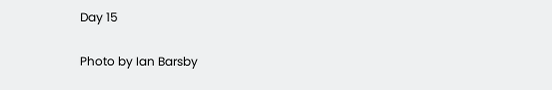Day 15

Photo by Ian Barsby